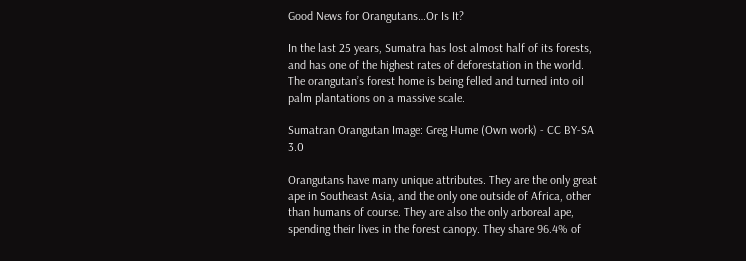Good News for Orangutans…Or Is It?

In the last 25 years, Sumatra has lost almost half of its forests, and has one of the highest rates of deforestation in the world. The orangutan’s forest home is being felled and turned into oil palm plantations on a massive scale.

Sumatran Orangutan Image: Greg Hume (Own work) - CC BY-SA 3.0

Orangutans have many unique attributes. They are the only great ape in Southeast Asia, and the only one outside of Africa, other than humans of course. They are also the only arboreal ape, spending their lives in the forest canopy. They share 96.4% of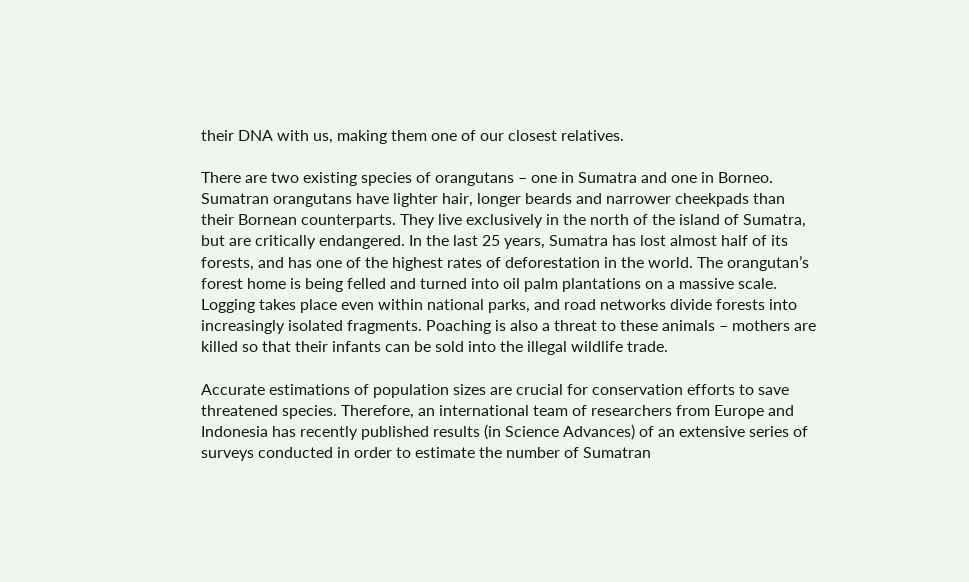their DNA with us, making them one of our closest relatives.

There are two existing species of orangutans – one in Sumatra and one in Borneo. Sumatran orangutans have lighter hair, longer beards and narrower cheekpads than their Bornean counterparts. They live exclusively in the north of the island of Sumatra, but are critically endangered. In the last 25 years, Sumatra has lost almost half of its forests, and has one of the highest rates of deforestation in the world. The orangutan’s forest home is being felled and turned into oil palm plantations on a massive scale. Logging takes place even within national parks, and road networks divide forests into increasingly isolated fragments. Poaching is also a threat to these animals – mothers are killed so that their infants can be sold into the illegal wildlife trade.

Accurate estimations of population sizes are crucial for conservation efforts to save threatened species. Therefore, an international team of researchers from Europe and Indonesia has recently published results (in Science Advances) of an extensive series of surveys conducted in order to estimate the number of Sumatran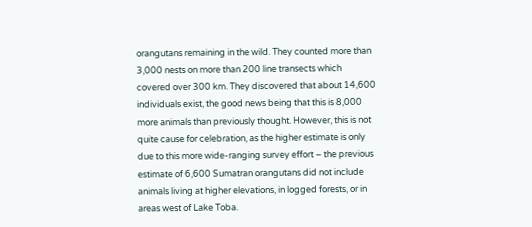orangutans remaining in the wild. They counted more than 3,000 nests on more than 200 line transects which covered over 300 km. They discovered that about 14,600 individuals exist, the good news being that this is 8,000 more animals than previously thought. However, this is not quite cause for celebration, as the higher estimate is only due to this more wide-ranging survey effort – the previous estimate of 6,600 Sumatran orangutans did not include animals living at higher elevations, in logged forests, or in areas west of Lake Toba.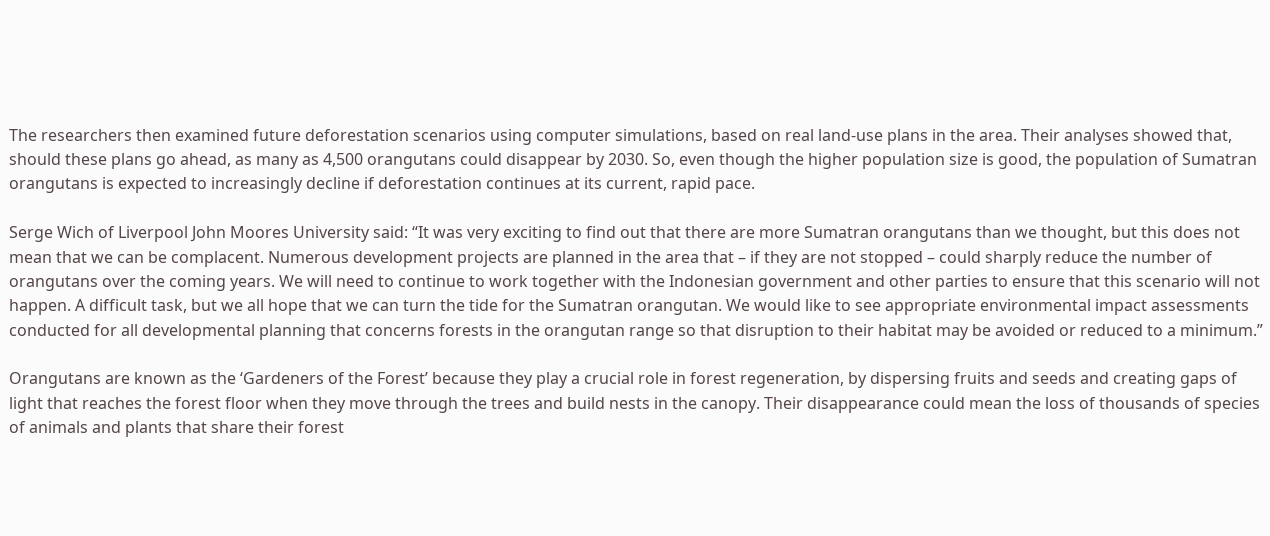The researchers then examined future deforestation scenarios using computer simulations, based on real land-use plans in the area. Their analyses showed that, should these plans go ahead, as many as 4,500 orangutans could disappear by 2030. So, even though the higher population size is good, the population of Sumatran orangutans is expected to increasingly decline if deforestation continues at its current, rapid pace.

Serge Wich of Liverpool John Moores University said: “It was very exciting to find out that there are more Sumatran orangutans than we thought, but this does not mean that we can be complacent. Numerous development projects are planned in the area that – if they are not stopped – could sharply reduce the number of orangutans over the coming years. We will need to continue to work together with the Indonesian government and other parties to ensure that this scenario will not happen. A difficult task, but we all hope that we can turn the tide for the Sumatran orangutan. We would like to see appropriate environmental impact assessments conducted for all developmental planning that concerns forests in the orangutan range so that disruption to their habitat may be avoided or reduced to a minimum.”

Orangutans are known as the ‘Gardeners of the Forest’ because they play a crucial role in forest regeneration, by dispersing fruits and seeds and creating gaps of light that reaches the forest floor when they move through the trees and build nests in the canopy. Their disappearance could mean the loss of thousands of species of animals and plants that share their forest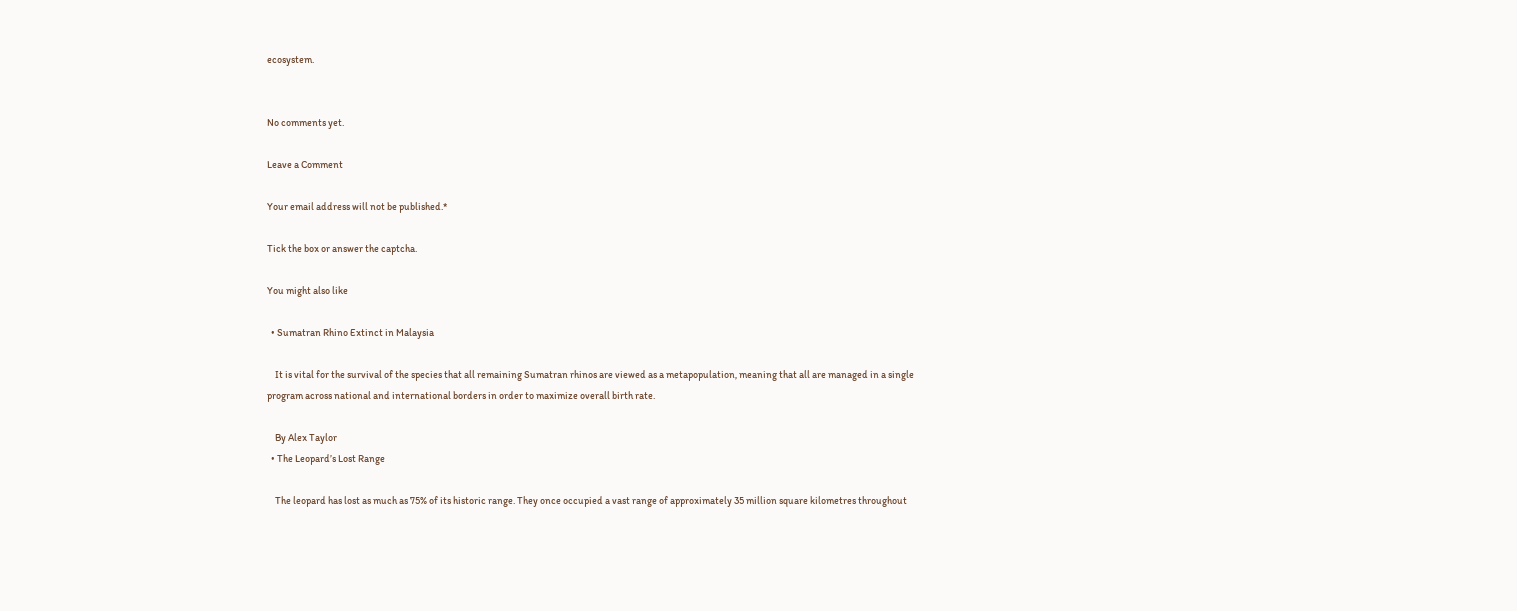ecosystem.


No comments yet.

Leave a Comment

Your email address will not be published.*

Tick the box or answer the captcha.

You might also like

  • Sumatran Rhino Extinct in Malaysia

    It is vital for the survival of the species that all remaining Sumatran rhinos are viewed as a metapopulation, meaning that all are managed in a single program across national and international borders in order to maximize overall birth rate.

    By Alex Taylor
  • The Leopard’s Lost Range

    The leopard has lost as much as 75% of its historic range. They once occupied a vast range of approximately 35 million square kilometres throughout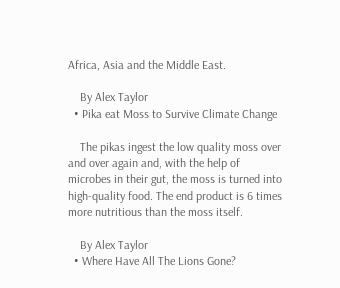Africa, Asia and the Middle East.

    By Alex Taylor
  • Pika eat Moss to Survive Climate Change

    The pikas ingest the low quality moss over and over again and, with the help of microbes in their gut, the moss is turned into high-quality food. The end product is 6 times more nutritious than the moss itself.

    By Alex Taylor
  • Where Have All The Lions Gone?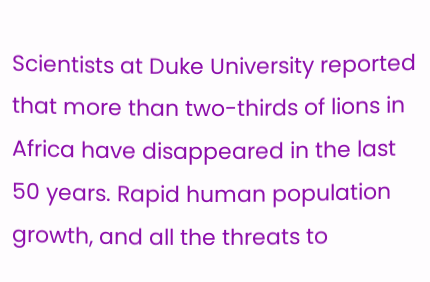Scientists at Duke University reported that more than two-thirds of lions in Africa have disappeared in the last 50 years. Rapid human population growth, and all the threats to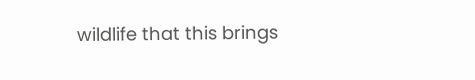wildlife that this brings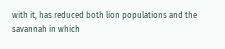with it, has reduced both lion populations and the savannah in which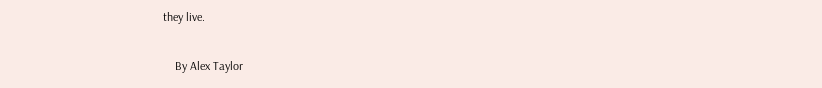they live.

    By Alex Taylor